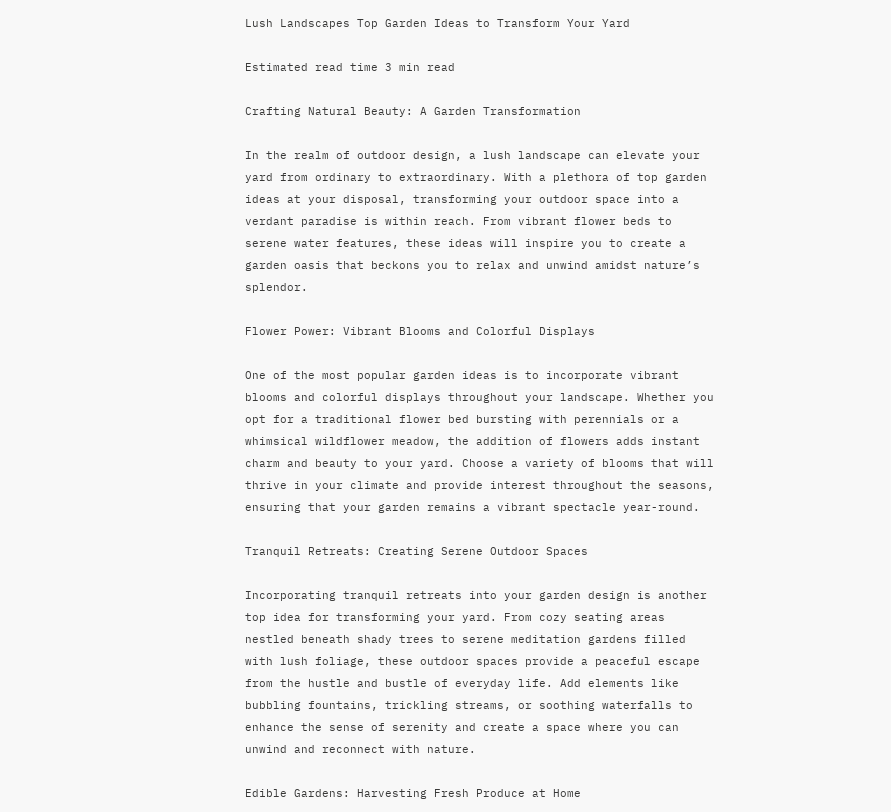Lush Landscapes Top Garden Ideas to Transform Your Yard

Estimated read time 3 min read

Crafting Natural Beauty: A Garden Transformation

In the realm of outdoor design, a lush landscape can elevate your yard from ordinary to extraordinary. With a plethora of top garden ideas at your disposal, transforming your outdoor space into a verdant paradise is within reach. From vibrant flower beds to serene water features, these ideas will inspire you to create a garden oasis that beckons you to relax and unwind amidst nature’s splendor.

Flower Power: Vibrant Blooms and Colorful Displays

One of the most popular garden ideas is to incorporate vibrant blooms and colorful displays throughout your landscape. Whether you opt for a traditional flower bed bursting with perennials or a whimsical wildflower meadow, the addition of flowers adds instant charm and beauty to your yard. Choose a variety of blooms that will thrive in your climate and provide interest throughout the seasons, ensuring that your garden remains a vibrant spectacle year-round.

Tranquil Retreats: Creating Serene Outdoor Spaces

Incorporating tranquil retreats into your garden design is another top idea for transforming your yard. From cozy seating areas nestled beneath shady trees to serene meditation gardens filled with lush foliage, these outdoor spaces provide a peaceful escape from the hustle and bustle of everyday life. Add elements like bubbling fountains, trickling streams, or soothing waterfalls to enhance the sense of serenity and create a space where you can unwind and reconnect with nature.

Edible Gardens: Harvesting Fresh Produce at Home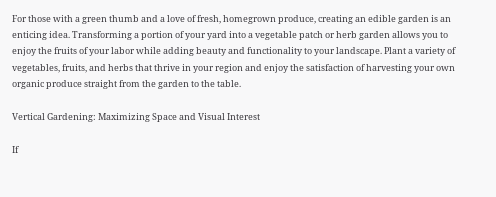For those with a green thumb and a love of fresh, homegrown produce, creating an edible garden is an enticing idea. Transforming a portion of your yard into a vegetable patch or herb garden allows you to enjoy the fruits of your labor while adding beauty and functionality to your landscape. Plant a variety of vegetables, fruits, and herbs that thrive in your region and enjoy the satisfaction of harvesting your own organic produce straight from the garden to the table.

Vertical Gardening: Maximizing Space and Visual Interest

If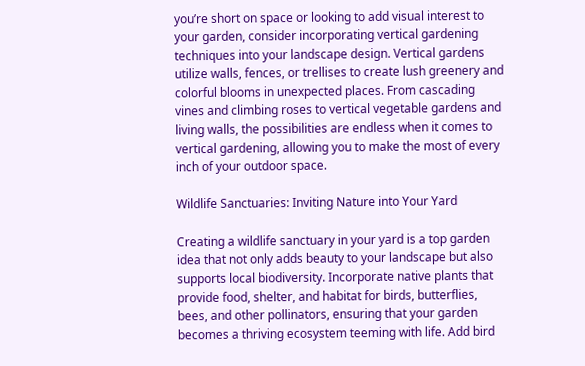you’re short on space or looking to add visual interest to your garden, consider incorporating vertical gardening techniques into your landscape design. Vertical gardens utilize walls, fences, or trellises to create lush greenery and colorful blooms in unexpected places. From cascading vines and climbing roses to vertical vegetable gardens and living walls, the possibilities are endless when it comes to vertical gardening, allowing you to make the most of every inch of your outdoor space.

Wildlife Sanctuaries: Inviting Nature into Your Yard

Creating a wildlife sanctuary in your yard is a top garden idea that not only adds beauty to your landscape but also supports local biodiversity. Incorporate native plants that provide food, shelter, and habitat for birds, butterflies, bees, and other pollinators, ensuring that your garden becomes a thriving ecosystem teeming with life. Add bird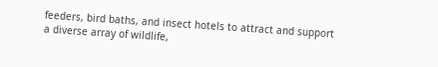feeders, bird baths, and insect hotels to attract and support a diverse array of wildlife,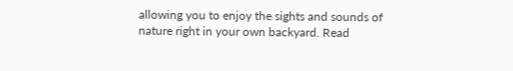allowing you to enjoy the sights and sounds of nature right in your own backyard. Read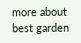more about best garden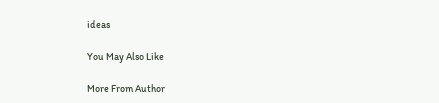ideas

You May Also Like

More From Author